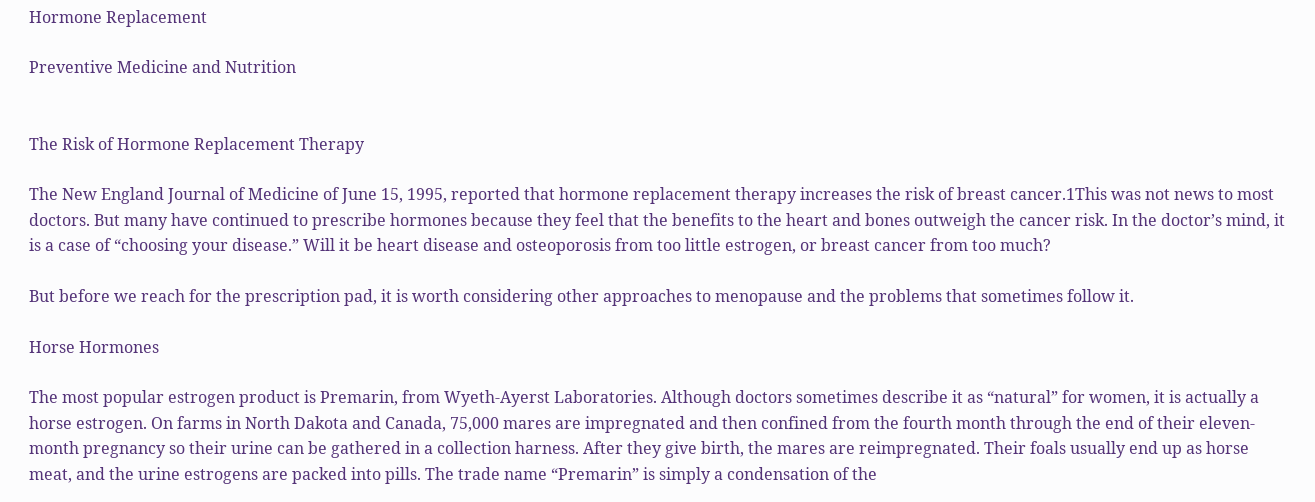Hormone Replacement

Preventive Medicine and Nutrition


The Risk of Hormone Replacement Therapy

The New England Journal of Medicine of June 15, 1995, reported that hormone replacement therapy increases the risk of breast cancer.1This was not news to most doctors. But many have continued to prescribe hormones because they feel that the benefits to the heart and bones outweigh the cancer risk. In the doctor’s mind, it is a case of “choosing your disease.” Will it be heart disease and osteoporosis from too little estrogen, or breast cancer from too much?

But before we reach for the prescription pad, it is worth considering other approaches to menopause and the problems that sometimes follow it.

Horse Hormones

The most popular estrogen product is Premarin, from Wyeth-Ayerst Laboratories. Although doctors sometimes describe it as “natural” for women, it is actually a horse estrogen. On farms in North Dakota and Canada, 75,000 mares are impregnated and then confined from the fourth month through the end of their eleven-month pregnancy so their urine can be gathered in a collection harness. After they give birth, the mares are reimpregnated. Their foals usually end up as horse meat, and the urine estrogens are packed into pills. The trade name “Premarin” is simply a condensation of the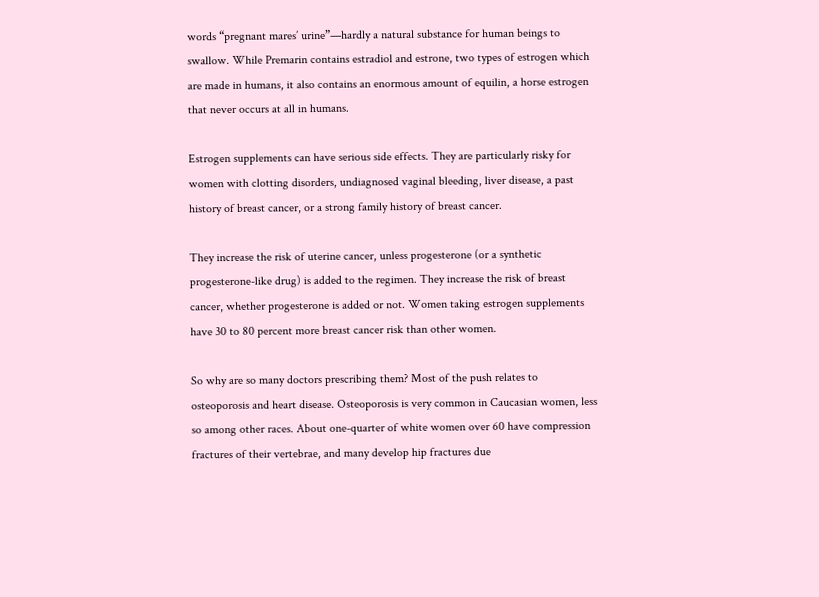words “pregnant mares’ urine”—hardly a natural substance for human beings to swallow. While Premarin contains estradiol and estrone, two types of estrogen which are made in humans, it also contains an enormous amount of equilin, a horse estrogen that never occurs at all in humans.

Estrogen supplements can have serious side effects. They are particularly risky for women with clotting disorders, undiagnosed vaginal bleeding, liver disease, a past history of breast cancer, or a strong family history of breast cancer.

They increase the risk of uterine cancer, unless progesterone (or a synthetic progesterone-like drug) is added to the regimen. They increase the risk of breast cancer, whether progesterone is added or not. Women taking estrogen supplements have 30 to 80 percent more breast cancer risk than other women.

So why are so many doctors prescribing them? Most of the push relates to osteoporosis and heart disease. Osteoporosis is very common in Caucasian women, less so among other races. About one-quarter of white women over 60 have compression fractures of their vertebrae, and many develop hip fractures due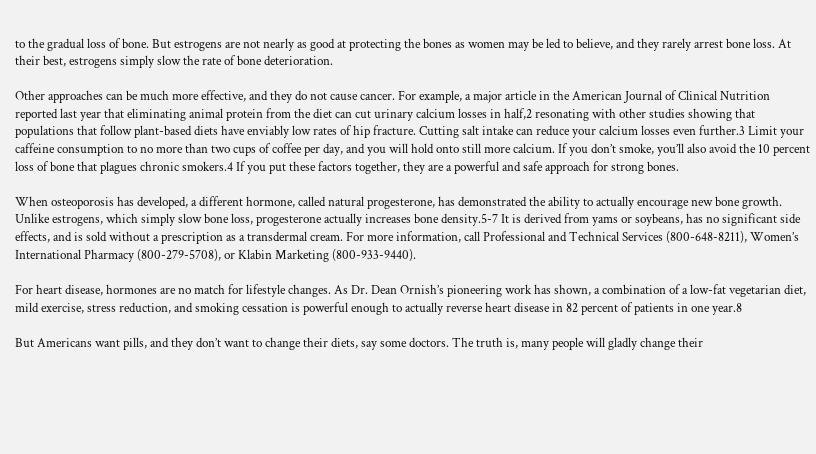to the gradual loss of bone. But estrogens are not nearly as good at protecting the bones as women may be led to believe, and they rarely arrest bone loss. At their best, estrogens simply slow the rate of bone deterioration.

Other approaches can be much more effective, and they do not cause cancer. For example, a major article in the American Journal of Clinical Nutrition reported last year that eliminating animal protein from the diet can cut urinary calcium losses in half,2 resonating with other studies showing that populations that follow plant-based diets have enviably low rates of hip fracture. Cutting salt intake can reduce your calcium losses even further.3 Limit your caffeine consumption to no more than two cups of coffee per day, and you will hold onto still more calcium. If you don’t smoke, you’ll also avoid the 10 percent loss of bone that plagues chronic smokers.4 If you put these factors together, they are a powerful and safe approach for strong bones.

When osteoporosis has developed, a different hormone, called natural progesterone, has demonstrated the ability to actually encourage new bone growth. Unlike estrogens, which simply slow bone loss, progesterone actually increases bone density.5-7 It is derived from yams or soybeans, has no significant side effects, and is sold without a prescription as a transdermal cream. For more information, call Professional and Technical Services (800-648-8211), Women’s International Pharmacy (800-279-5708), or Klabin Marketing (800-933-9440).

For heart disease, hormones are no match for lifestyle changes. As Dr. Dean Ornish’s pioneering work has shown, a combination of a low-fat vegetarian diet, mild exercise, stress reduction, and smoking cessation is powerful enough to actually reverse heart disease in 82 percent of patients in one year.8

But Americans want pills, and they don’t want to change their diets, say some doctors. The truth is, many people will gladly change their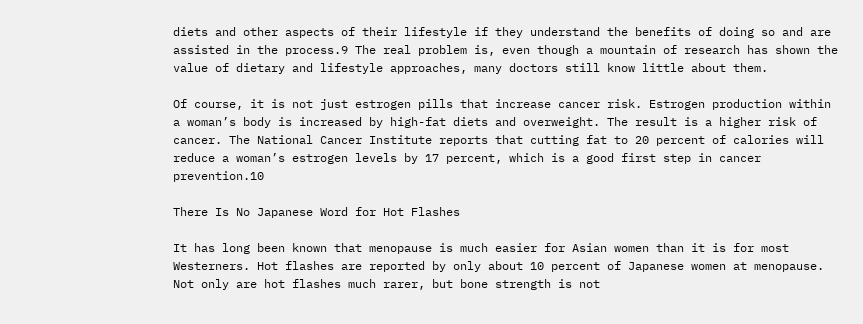diets and other aspects of their lifestyle if they understand the benefits of doing so and are assisted in the process.9 The real problem is, even though a mountain of research has shown the value of dietary and lifestyle approaches, many doctors still know little about them.

Of course, it is not just estrogen pills that increase cancer risk. Estrogen production within a woman’s body is increased by high-fat diets and overweight. The result is a higher risk of cancer. The National Cancer Institute reports that cutting fat to 20 percent of calories will reduce a woman’s estrogen levels by 17 percent, which is a good first step in cancer prevention.10

There Is No Japanese Word for Hot Flashes

It has long been known that menopause is much easier for Asian women than it is for most Westerners. Hot flashes are reported by only about 10 percent of Japanese women at menopause. Not only are hot flashes much rarer, but bone strength is not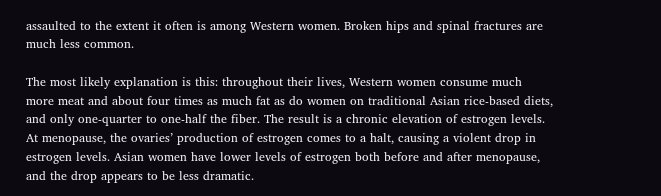assaulted to the extent it often is among Western women. Broken hips and spinal fractures are much less common.

The most likely explanation is this: throughout their lives, Western women consume much more meat and about four times as much fat as do women on traditional Asian rice-based diets, and only one-quarter to one-half the fiber. The result is a chronic elevation of estrogen levels. At menopause, the ovaries’ production of estrogen comes to a halt, causing a violent drop in estrogen levels. Asian women have lower levels of estrogen both before and after menopause, and the drop appears to be less dramatic.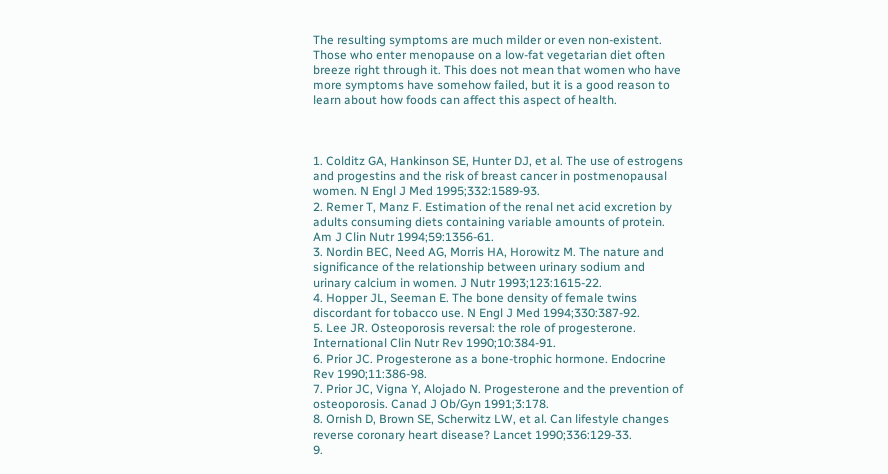The resulting symptoms are much milder or even non-existent. Those who enter menopause on a low-fat vegetarian diet often breeze right through it. This does not mean that women who have more symptoms have somehow failed, but it is a good reason to learn about how foods can affect this aspect of health.



1. Colditz GA, Hankinson SE, Hunter DJ, et al. The use of estrogens and progestins and the risk of breast cancer in postmenopausal women. N Engl J Med 1995;332:1589-93.
2. Remer T, Manz F. Estimation of the renal net acid excretion by adults consuming diets containing variable amounts of protein. Am J Clin Nutr 1994;59:1356-61.
3. Nordin BEC, Need AG, Morris HA, Horowitz M. The nature and significance of the relationship between urinary sodium and urinary calcium in women. J Nutr 1993;123:1615-22.
4. Hopper JL, Seeman E. The bone density of female twins discordant for tobacco use. N Engl J Med 1994;330:387-92.
5. Lee JR. Osteoporosis reversal: the role of progesterone. International Clin Nutr Rev 1990;10:384-91.
6. Prior JC. Progesterone as a bone-trophic hormone. Endocrine Rev 1990;11:386-98.
7. Prior JC, Vigna Y, Alojado N. Progesterone and the prevention of osteoporosis. Canad J Ob/Gyn 1991;3:178.
8. Ornish D, Brown SE, Scherwitz LW, et al. Can lifestyle changes reverse coronary heart disease? Lancet 1990;336:129-33.
9.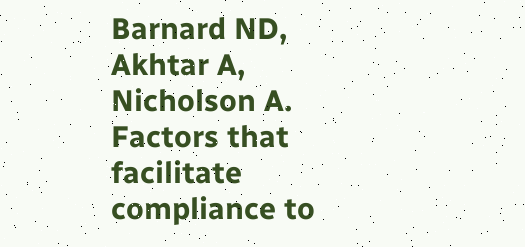Barnard ND, Akhtar A, Nicholson A. Factors that facilitate compliance to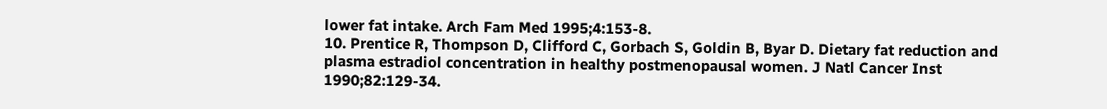lower fat intake. Arch Fam Med 1995;4:153-8.
10. Prentice R, Thompson D, Clifford C, Gorbach S, Goldin B, Byar D. Dietary fat reduction and plasma estradiol concentration in healthy postmenopausal women. J Natl Cancer Inst 1990;82:129-34.